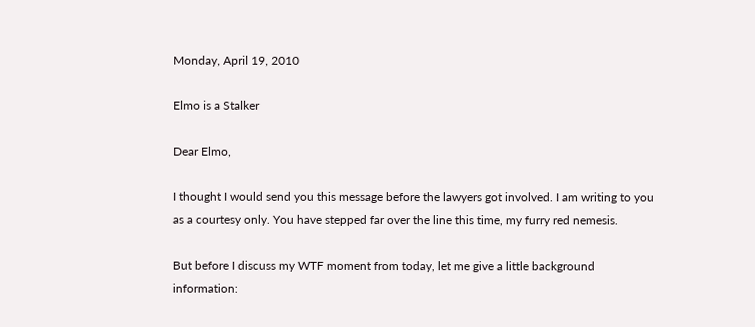Monday, April 19, 2010

Elmo is a Stalker

Dear Elmo,

I thought I would send you this message before the lawyers got involved. I am writing to you as a courtesy only. You have stepped far over the line this time, my furry red nemesis.

But before I discuss my WTF moment from today, let me give a little background information: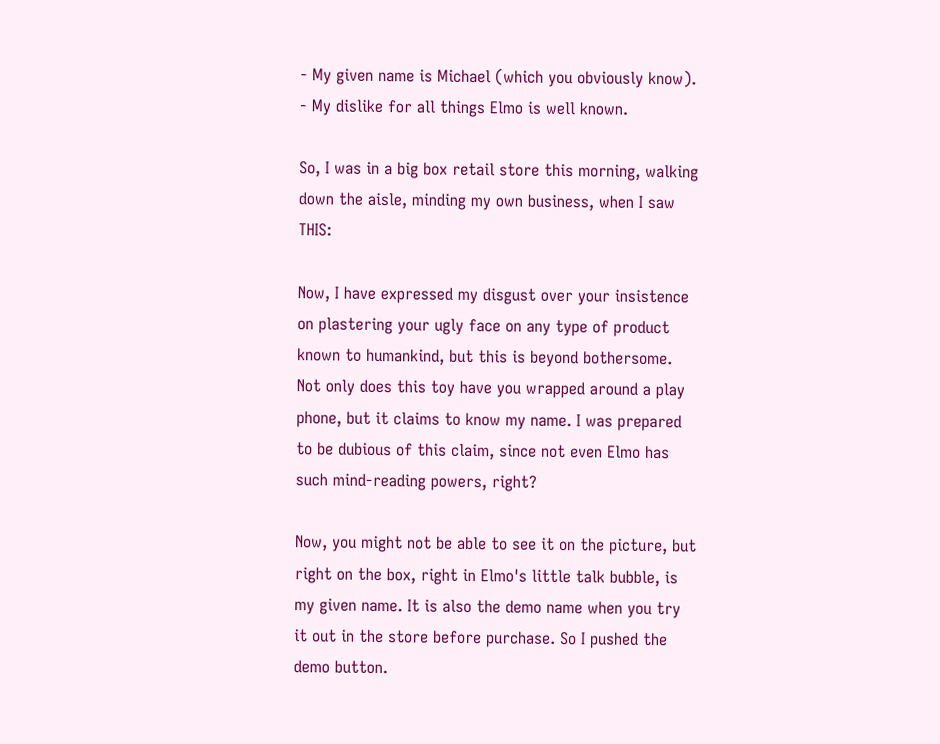- My given name is Michael (which you obviously know).
- My dislike for all things Elmo is well known.

So, I was in a big box retail store this morning, walking down the aisle, minding my own business, when I saw THIS:

Now, I have expressed my disgust over your insistence on plastering your ugly face on any type of product known to humankind, but this is beyond bothersome. Not only does this toy have you wrapped around a play phone, but it claims to know my name. I was prepared to be dubious of this claim, since not even Elmo has such mind-reading powers, right?

Now, you might not be able to see it on the picture, but right on the box, right in Elmo's little talk bubble, is my given name. It is also the demo name when you try it out in the store before purchase. So I pushed the demo button.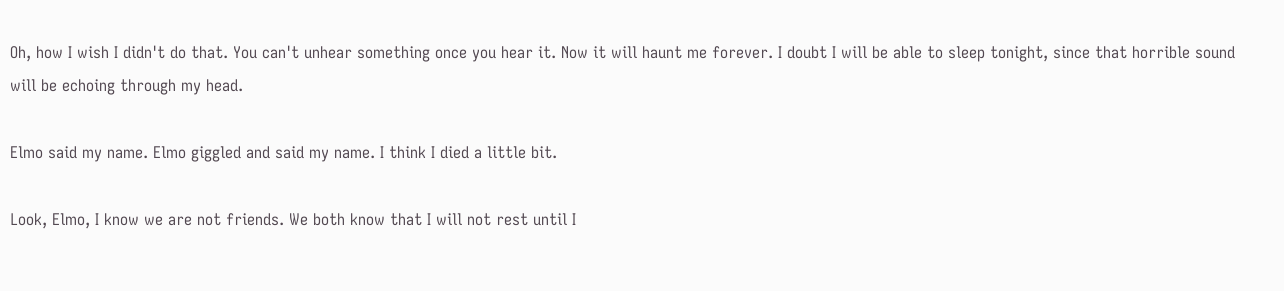Oh, how I wish I didn't do that. You can't unhear something once you hear it. Now it will haunt me forever. I doubt I will be able to sleep tonight, since that horrible sound will be echoing through my head.

Elmo said my name. Elmo giggled and said my name. I think I died a little bit.

Look, Elmo, I know we are not friends. We both know that I will not rest until I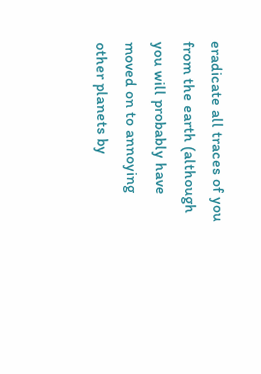eradicate all traces of you from the earth (although you will probably have moved on to annoying other planets by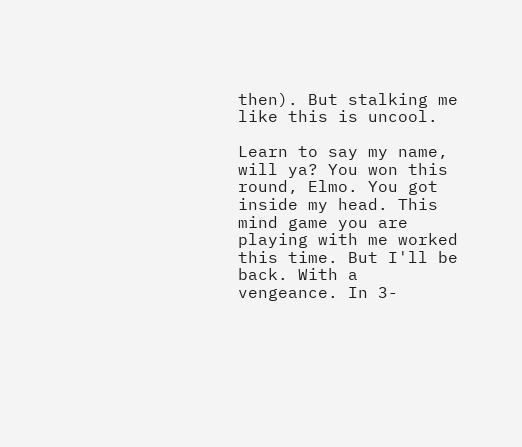then). But stalking me like this is uncool.

Learn to say my name, will ya? You won this round, Elmo. You got inside my head. This mind game you are playing with me worked this time. But I'll be back. With a vengeance. In 3-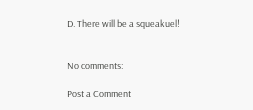D. There will be a squeakuel!


No comments:

Post a Comment